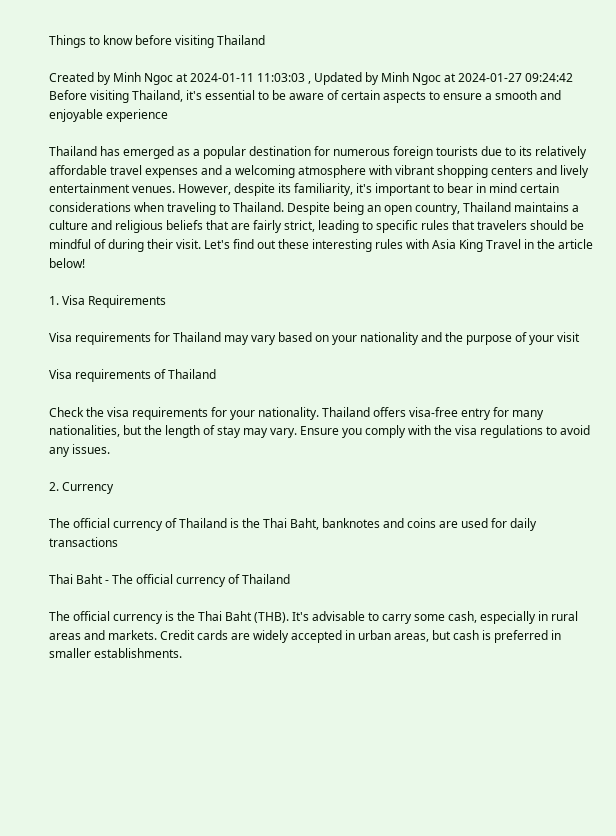Things to know before visiting Thailand

Created by Minh Ngoc at 2024-01-11 11:03:03 , Updated by Minh Ngoc at 2024-01-27 09:24:42
Before visiting Thailand, it's essential to be aware of certain aspects to ensure a smooth and enjoyable experience

Thailand has emerged as a popular destination for numerous foreign tourists due to its relatively affordable travel expenses and a welcoming atmosphere with vibrant shopping centers and lively entertainment venues. However, despite its familiarity, it's important to bear in mind certain considerations when traveling to Thailand. Despite being an open country, Thailand maintains a culture and religious beliefs that are fairly strict, leading to specific rules that travelers should be mindful of during their visit. Let's find out these interesting rules with Asia King Travel in the article below!

1. Visa Requirements

Visa requirements for Thailand may vary based on your nationality and the purpose of your visit

Visa requirements of Thailand

Check the visa requirements for your nationality. Thailand offers visa-free entry for many nationalities, but the length of stay may vary. Ensure you comply with the visa regulations to avoid any issues.

2. Currency

The official currency of Thailand is the Thai Baht, banknotes and coins are used for daily transactions

Thai Baht - The official currency of Thailand

The official currency is the Thai Baht (THB). It's advisable to carry some cash, especially in rural areas and markets. Credit cards are widely accepted in urban areas, but cash is preferred in smaller establishments.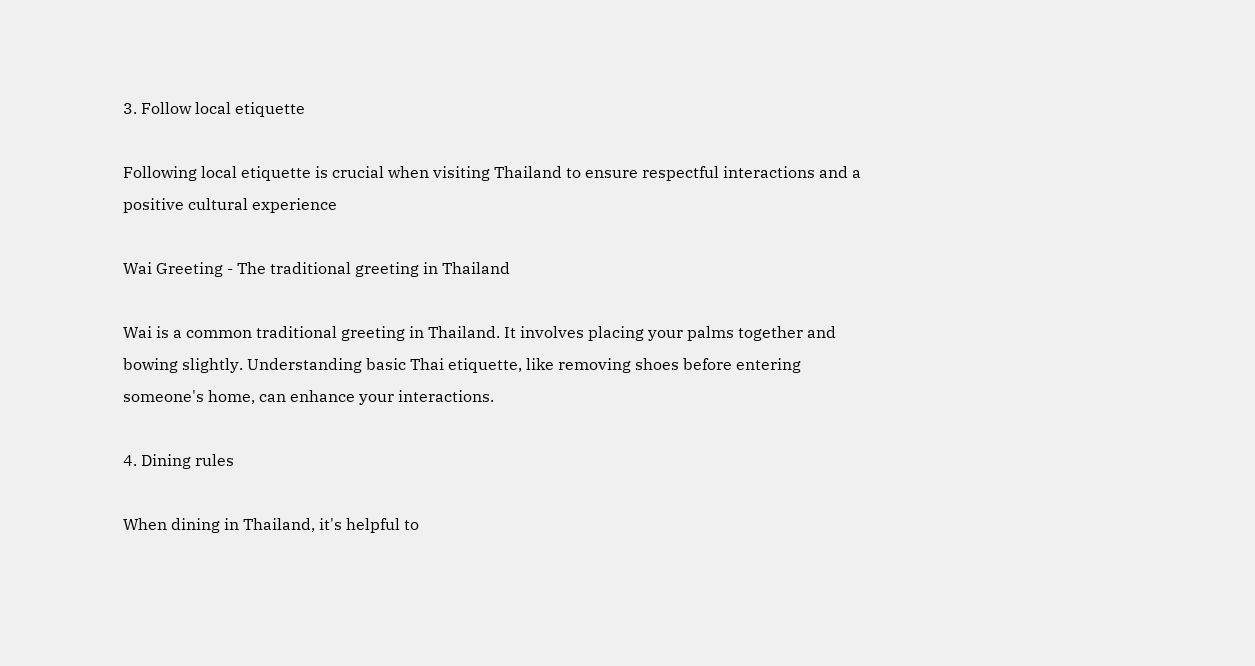3. Follow local etiquette

Following local etiquette is crucial when visiting Thailand to ensure respectful interactions and a positive cultural experience

Wai Greeting - The traditional greeting in Thailand

Wai is a common traditional greeting in Thailand. It involves placing your palms together and bowing slightly. Understanding basic Thai etiquette, like removing shoes before entering someone's home, can enhance your interactions.

4. Dining rules

When dining in Thailand, it's helpful to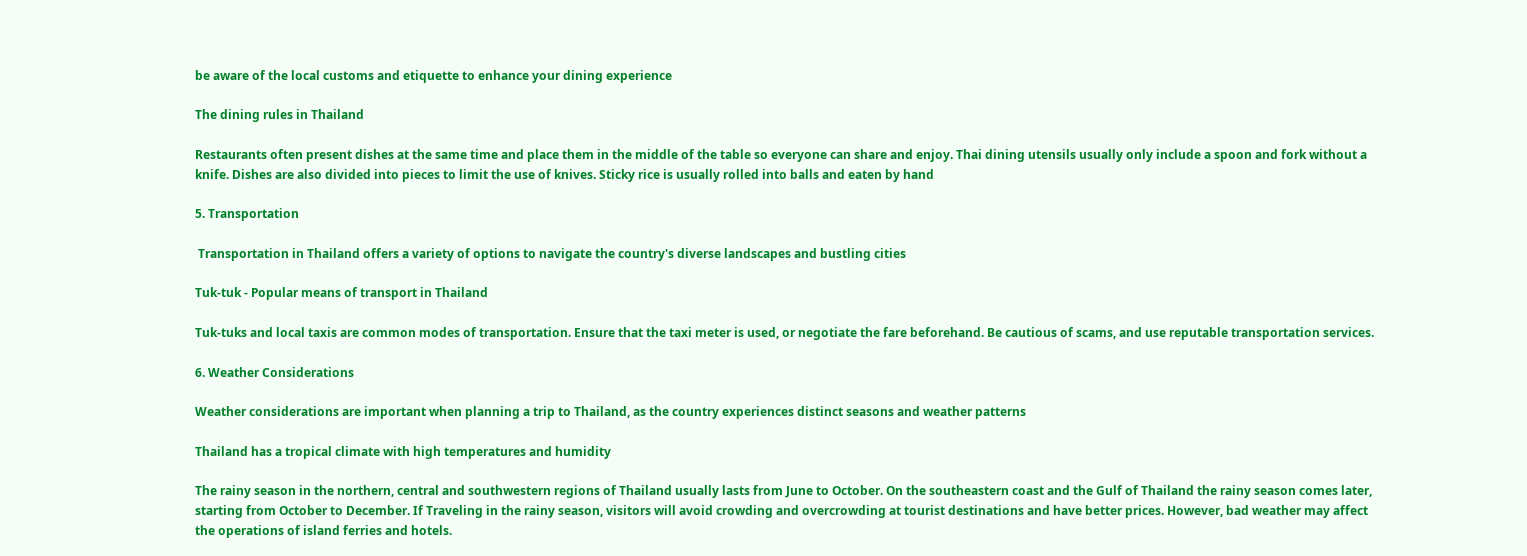be aware of the local customs and etiquette to enhance your dining experience

The dining rules in Thailand

Restaurants often present dishes at the same time and place them in the middle of the table so everyone can share and enjoy. Thai dining utensils usually only include a spoon and fork without a knife. Dishes are also divided into pieces to limit the use of knives. Sticky rice is usually rolled into balls and eaten by hand

5. Transportation

 Transportation in Thailand offers a variety of options to navigate the country's diverse landscapes and bustling cities

Tuk-tuk - Popular means of transport in Thailand

Tuk-tuks and local taxis are common modes of transportation. Ensure that the taxi meter is used, or negotiate the fare beforehand. Be cautious of scams, and use reputable transportation services.

6. Weather Considerations

Weather considerations are important when planning a trip to Thailand, as the country experiences distinct seasons and weather patterns

Thailand has a tropical climate with high temperatures and humidity

The rainy season in the northern, central and southwestern regions of Thailand usually lasts from June to October. On the southeastern coast and the Gulf of Thailand the rainy season comes later, starting from October to December. If Traveling in the rainy season, visitors will avoid crowding and overcrowding at tourist destinations and have better prices. However, bad weather may affect the operations of island ferries and hotels.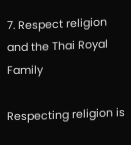7. Respect religion and the Thai Royal Family

Respecting religion is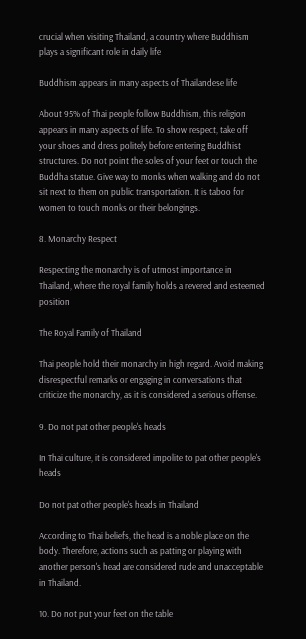crucial when visiting Thailand, a country where Buddhism plays a significant role in daily life

Buddhism appears in many aspects of Thailandese life

About 95% of Thai people follow Buddhism, this religion appears in many aspects of life. To show respect, take off your shoes and dress politely before entering Buddhist structures. Do not point the soles of your feet or touch the Buddha statue. Give way to monks when walking and do not sit next to them on public transportation. It is taboo for women to touch monks or their belongings.

8. Monarchy Respect

Respecting the monarchy is of utmost importance in Thailand, where the royal family holds a revered and esteemed position

The Royal Family of Thailand

Thai people hold their monarchy in high regard. Avoid making disrespectful remarks or engaging in conversations that criticize the monarchy, as it is considered a serious offense.

9. Do not pat other people's heads

In Thai culture, it is considered impolite to pat other people's heads

Do not pat other people's heads in Thailand

According to Thai beliefs, the head is a noble place on the body. Therefore, actions such as patting or playing with another person's head are considered rude and unacceptable in Thailand.

10. Do not put your feet on the table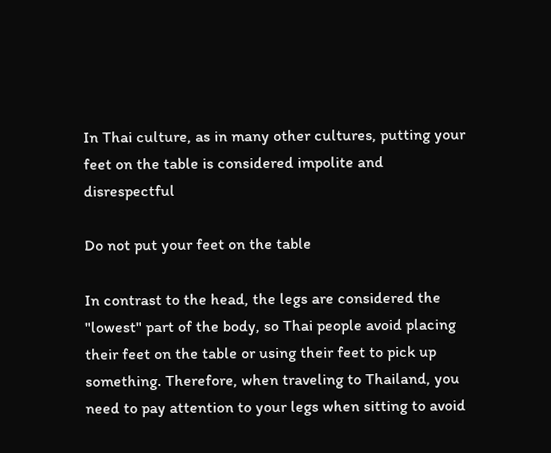In Thai culture, as in many other cultures, putting your feet on the table is considered impolite and disrespectful

Do not put your feet on the table

In contrast to the head, the legs are considered the "lowest" part of the body, so Thai people avoid placing their feet on the table or using their feet to pick up something. Therefore, when traveling to Thailand, you need to pay attention to your legs when sitting to avoid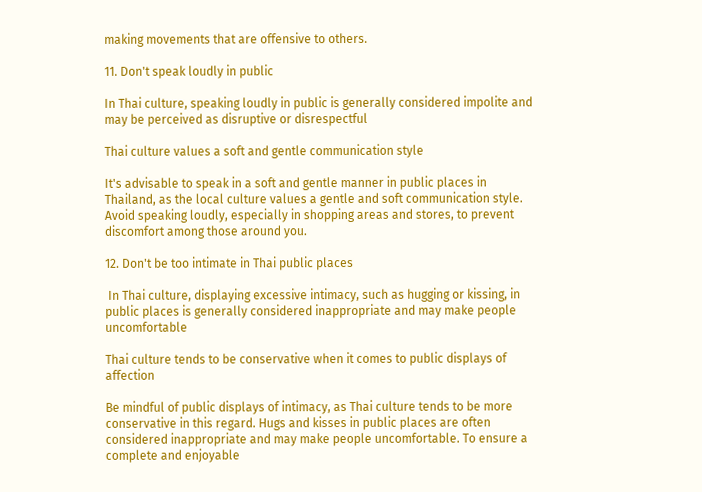making movements that are offensive to others.

11. Don't speak loudly in public

In Thai culture, speaking loudly in public is generally considered impolite and may be perceived as disruptive or disrespectful

Thai culture values a soft and gentle communication style

It's advisable to speak in a soft and gentle manner in public places in Thailand, as the local culture values a gentle and soft communication style. Avoid speaking loudly, especially in shopping areas and stores, to prevent discomfort among those around you.

12. Don't be too intimate in Thai public places

 In Thai culture, displaying excessive intimacy, such as hugging or kissing, in public places is generally considered inappropriate and may make people uncomfortable

Thai culture tends to be conservative when it comes to public displays of affection

Be mindful of public displays of intimacy, as Thai culture tends to be more conservative in this regard. Hugs and kisses in public places are often considered inappropriate and may make people uncomfortable. To ensure a complete and enjoyable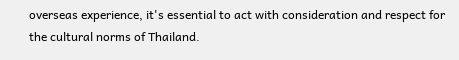overseas experience, it's essential to act with consideration and respect for the cultural norms of Thailand.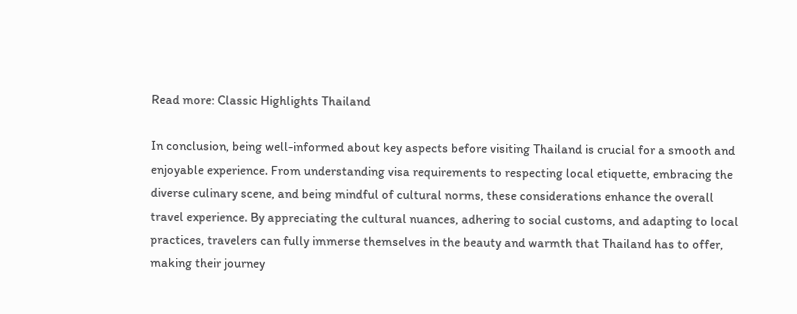Read more: Classic Highlights Thailand

In conclusion, being well-informed about key aspects before visiting Thailand is crucial for a smooth and enjoyable experience. From understanding visa requirements to respecting local etiquette, embracing the diverse culinary scene, and being mindful of cultural norms, these considerations enhance the overall travel experience. By appreciating the cultural nuances, adhering to social customs, and adapting to local practices, travelers can fully immerse themselves in the beauty and warmth that Thailand has to offer, making their journey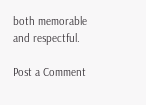both memorable and respectful.

Post a Comment